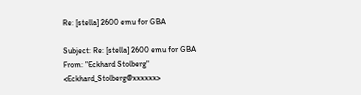Re: [stella] 2600 emu for GBA

Subject: Re: [stella] 2600 emu for GBA
From: "Eckhard Stolberg" <Eckhard_Stolberg@xxxxxx>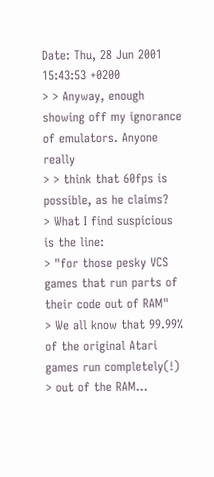Date: Thu, 28 Jun 2001 15:43:53 +0200
> > Anyway, enough showing off my ignorance of emulators. Anyone really
> > think that 60fps is possible, as he claims?
> What I find suspicious is the line:
> "for those pesky VCS games that run parts of their code out of RAM"
> We all know that 99.99% of the original Atari games run completely(!)
> out of the RAM...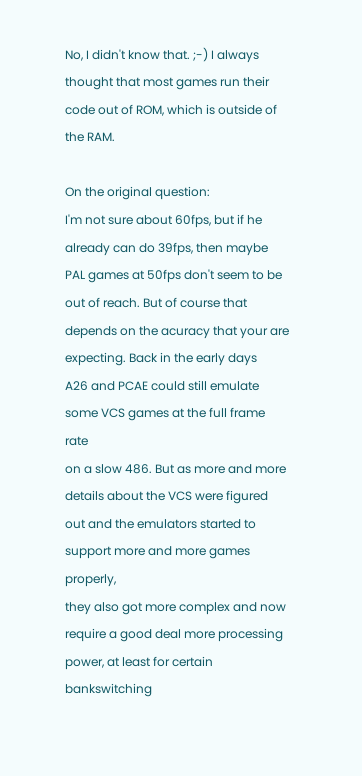No, I didn't know that. ;-) I always thought that most games run their
code out of ROM, which is outside of the RAM.

On the original question:
I'm not sure about 60fps, but if he already can do 39fps, then maybe
PAL games at 50fps don't seem to be out of reach. But of course that
depends on the acuracy that your are expecting. Back in the early days
A26 and PCAE could still emulate some VCS games at the full frame rate
on a slow 486. But as more and more details about the VCS were figured
out and the emulators started to support more and more games properly,
they also got more complex and now require a good deal more processing
power, at least for certain bankswitching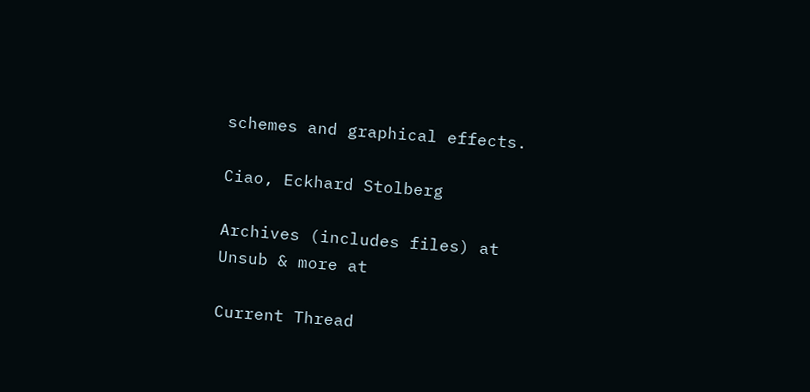schemes and graphical effects.

Ciao, Eckhard Stolberg

Archives (includes files) at
Unsub & more at

Current Thread